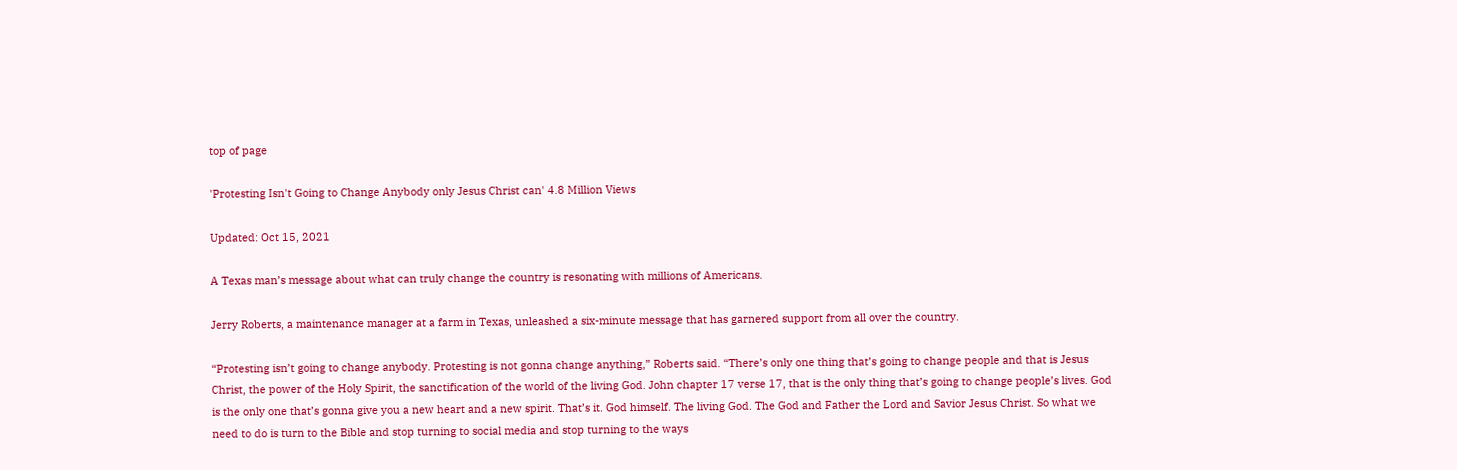top of page

'Protesting Isn't Going to Change Anybody only Jesus Christ can' 4.8 Million Views

Updated: Oct 15, 2021

A Texas man’s message about what can truly change the country is resonating with millions of Americans.

Jerry Roberts, a maintenance manager at a farm in Texas, unleashed a six-minute message that has garnered support from all over the country.

“Protesting isn’t going to change anybody. Protesting is not gonna change anything,” Roberts said. “There’s only one thing that’s going to change people and that is Jesus Christ, the power of the Holy Spirit, the sanctification of the world of the living God. John chapter 17 verse 17, that is the only thing that’s going to change people’s lives. God is the only one that’s gonna give you a new heart and a new spirit. That’s it. God himself. The living God. The God and Father the Lord and Savior Jesus Christ. So what we need to do is turn to the Bible and stop turning to social media and stop turning to the ways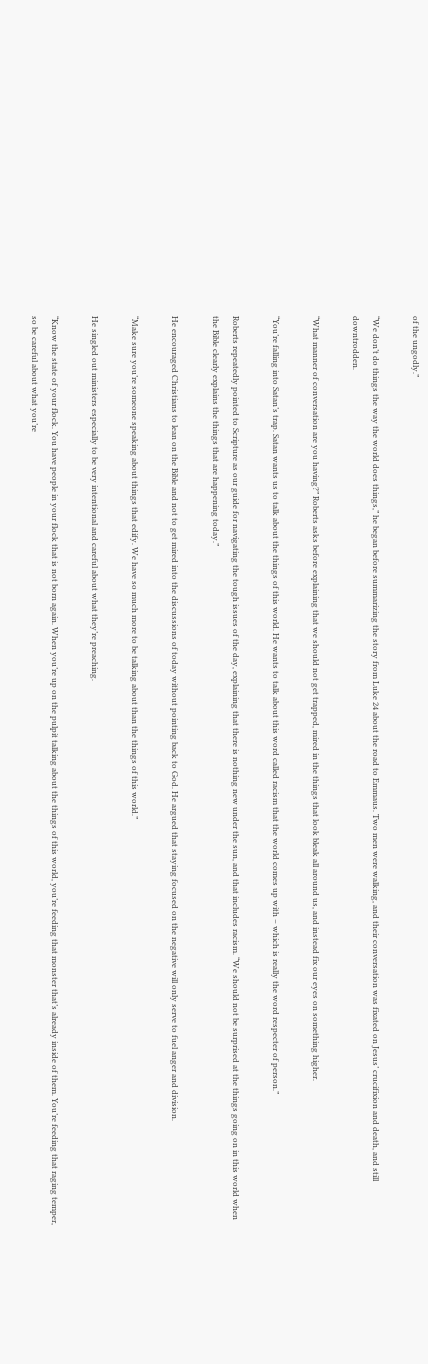of the ungodly.”

“We don’t do things the way the world does things,” he began before summarizing the story from Luke 24 about the road to Emmaus. Two men were walking, and their conversation was fixated on Jesus’ crucifixion and death, and still downtrodden.

“What manner of conversation are you having?” Roberts asks before explaining that we should not get trapped, mired in the things that look bleak all around us, and instead fix our eyes on something higher.

“You’re falling into Satan’s trap. Satan wants us to talk about the things of this world. He wants to talk about this word called racism that the world comes up with – which is really the word respecter of person.”

Roberts repeatedly pointed to Scripture as our guide for navigating the tough issues of the day, explaining that there is nothing new under the sun, and that includes racism. “We should not be surprised at the things going on in this world when the Bible clearly explains the things that are happening today.”

He encouraged Christians to lean on the Bible and not to get mired into the discussions of today without pointing back to God. He argued that staying focused on the negative will only serve to fuel anger and division.

“Make sure you’re someone speaking about things that edify. We have so much more to be talking about than the things of this world.”

He singled out ministers especially to be very intentional and careful about what they’re preaching.

“Know the state of your flock. You have people in your flock that is not born again. When you’re up on the pulpit talking about the things of this world, you’re feeding that monster that’s already inside of them. You’re feeding that raging temper, so be careful about what you’re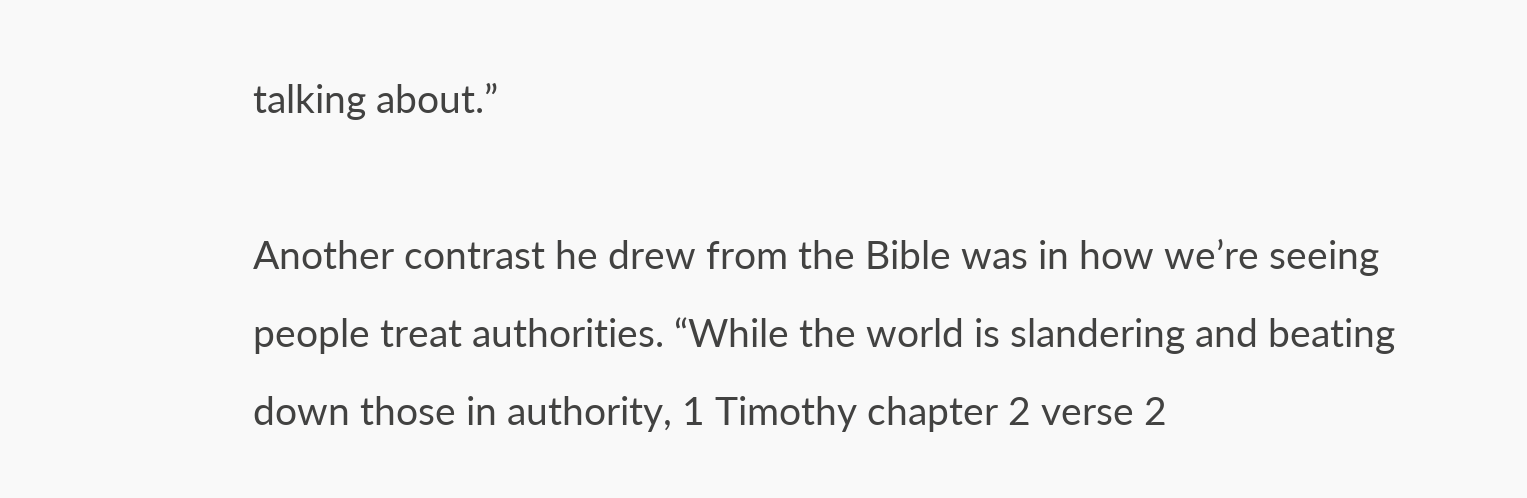talking about.”

Another contrast he drew from the Bible was in how we’re seeing people treat authorities. “While the world is slandering and beating down those in authority, 1 Timothy chapter 2 verse 2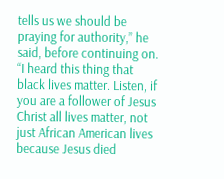tells us we should be praying for authority,” he said, before continuing on. “I heard this thing that black lives matter. Listen, if you are a follower of Jesus Christ all lives matter, not just African American lives because Jesus died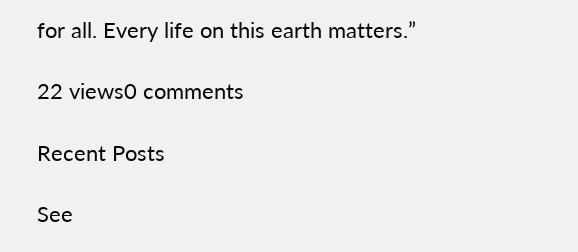for all. Every life on this earth matters.”

22 views0 comments

Recent Posts

See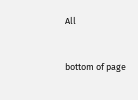All


bottom of page